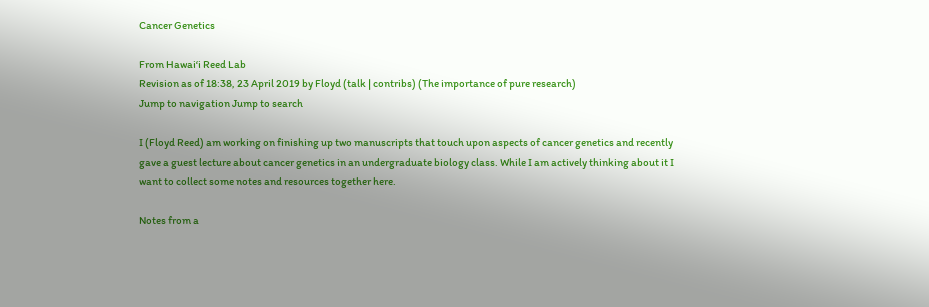Cancer Genetics

From Hawaiʻi Reed Lab
Revision as of 18:38, 23 April 2019 by Floyd (talk | contribs) (The importance of pure research)
Jump to navigation Jump to search

I (Floyd Reed) am working on finishing up two manuscripts that touch upon aspects of cancer genetics and recently gave a guest lecture about cancer genetics in an undergraduate biology class. While I am actively thinking about it I want to collect some notes and resources together here.

Notes from a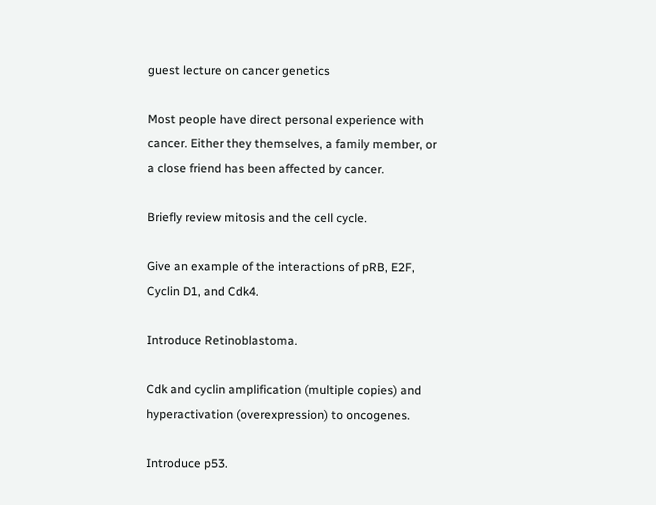guest lecture on cancer genetics

Most people have direct personal experience with cancer. Either they themselves, a family member, or a close friend has been affected by cancer.

Briefly review mitosis and the cell cycle.

Give an example of the interactions of pRB, E2F, Cyclin D1, and Cdk4.

Introduce Retinoblastoma.

Cdk and cyclin amplification (multiple copies) and hyperactivation (overexpression) to oncogenes.

Introduce p53.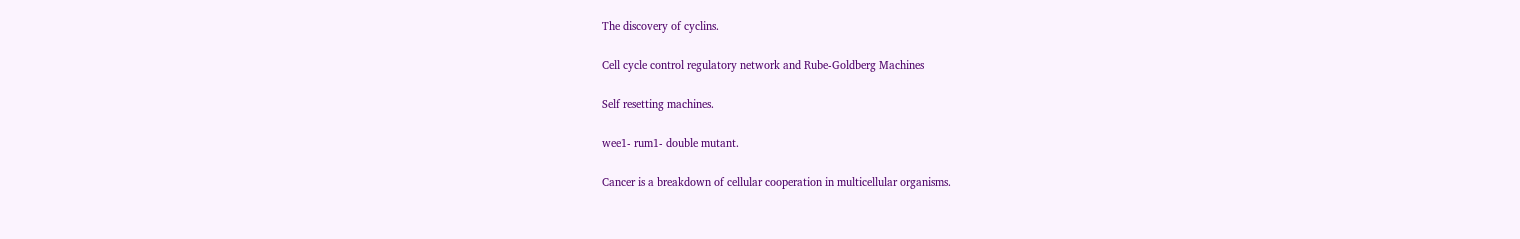The discovery of cyclins.

Cell cycle control regulatory network and Rube-Goldberg Machines

Self resetting machines.

wee1- rum1- double mutant.

Cancer is a breakdown of cellular cooperation in multicellular organisms.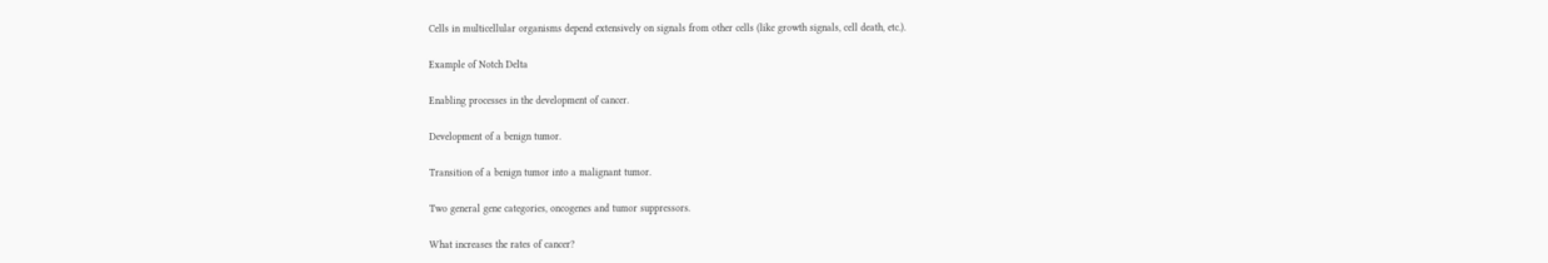Cells in multicellular organisms depend extensively on signals from other cells (like growth signals, cell death, etc.).

Example of Notch Delta

Enabling processes in the development of cancer.

Development of a benign tumor.

Transition of a benign tumor into a malignant tumor.

Two general gene categories, oncogenes and tumor suppressors.

What increases the rates of cancer?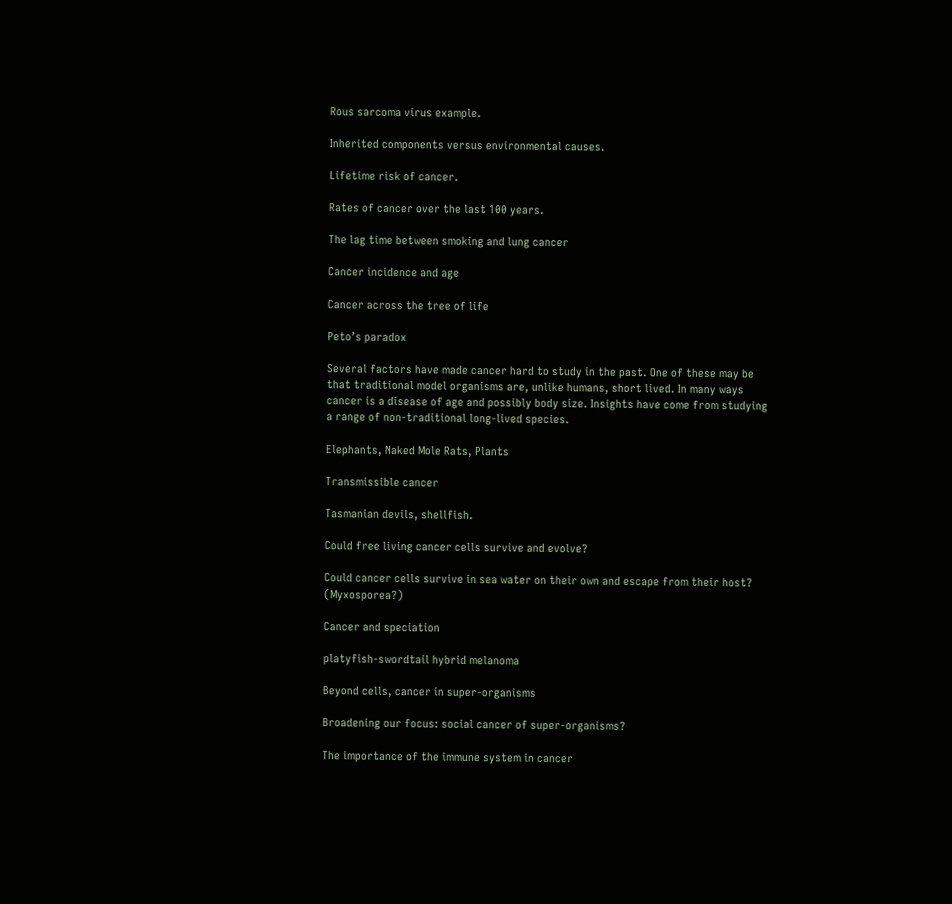Rous sarcoma virus example.

Inherited components versus environmental causes.

Lifetime risk of cancer.

Rates of cancer over the last 100 years.

The lag time between smoking and lung cancer

Cancer incidence and age

Cancer across the tree of life

Peto’s paradox

Several factors have made cancer hard to study in the past. One of these may be that traditional model organisms are, unlike humans, short lived. In many ways cancer is a disease of age and possibly body size. Insights have come from studying a range of non-traditional long-lived species.

Elephants, Naked Mole Rats, Plants

Transmissible cancer

Tasmanian devils, shellfish.

Could free living cancer cells survive and evolve?

Could cancer cells survive in sea water on their own and escape from their host? (Myxosporea?)

Cancer and speciation

platyfish-swordtail hybrid melanoma

Beyond cells, cancer in super-organisms

Broadening our focus: social cancer of super-organisms?

The importance of the immune system in cancer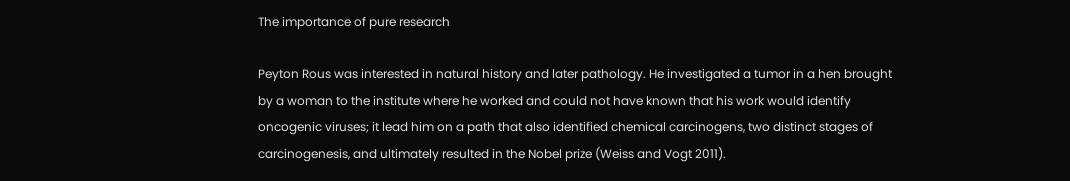The importance of pure research

Peyton Rous was interested in natural history and later pathology. He investigated a tumor in a hen brought by a woman to the institute where he worked and could not have known that his work would identify oncogenic viruses; it lead him on a path that also identified chemical carcinogens, two distinct stages of carcinogenesis, and ultimately resulted in the Nobel prize (Weiss and Vogt 2011).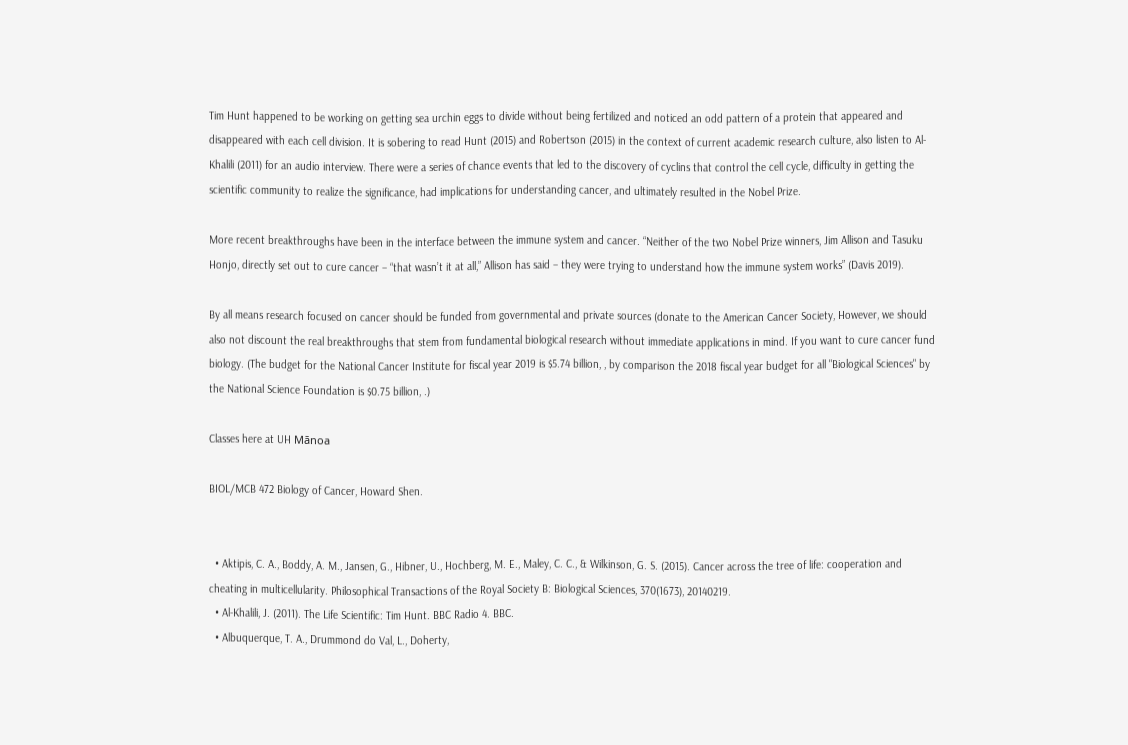Tim Hunt happened to be working on getting sea urchin eggs to divide without being fertilized and noticed an odd pattern of a protein that appeared and disappeared with each cell division. It is sobering to read Hunt (2015) and Robertson (2015) in the context of current academic research culture, also listen to Al-Khalili (2011) for an audio interview. There were a series of chance events that led to the discovery of cyclins that control the cell cycle, difficulty in getting the scientific community to realize the significance, had implications for understanding cancer, and ultimately resulted in the Nobel Prize.

More recent breakthroughs have been in the interface between the immune system and cancer. “Neither of the two Nobel Prize winners, Jim Allison and Tasuku Honjo, directly set out to cure cancer – “that wasn’t it at all,” Allison has said – they were trying to understand how the immune system works” (Davis 2019).

By all means research focused on cancer should be funded from governmental and private sources (donate to the American Cancer Society, However, we should also not discount the real breakthroughs that stem from fundamental biological research without immediate applications in mind. If you want to cure cancer fund biology. (The budget for the National Cancer Institute for fiscal year 2019 is $5.74 billion, , by comparison the 2018 fiscal year budget for all "Biological Sciences" by the National Science Foundation is $0.75 billion, .)

Classes here at UH Mānoa

BIOL/MCB 472 Biology of Cancer, Howard Shen.


  • Aktipis, C. A., Boddy, A. M., Jansen, G., Hibner, U., Hochberg, M. E., Maley, C. C., & Wilkinson, G. S. (2015). Cancer across the tree of life: cooperation and cheating in multicellularity. Philosophical Transactions of the Royal Society B: Biological Sciences, 370(1673), 20140219.
  • Al-Khalili, J. (2011). The Life Scientific: Tim Hunt. BBC Radio 4. BBC.
  • Albuquerque, T. A., Drummond do Val, L., Doherty,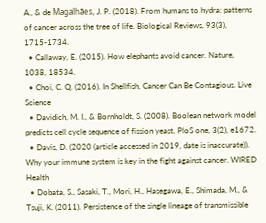A., & de Magalhães, J. P. (2018). From humans to hydra: patterns of cancer across the tree of life. Biological Reviews, 93(3), 1715-1734.
  • Callaway, E. (2015). How elephants avoid cancer. Nature, 1038, 18534.
  • Choi, C. Q. (2016). In Shellfish, Cancer Can Be Contagious. Live Science
  • Davidich, M. I., & Bornholdt, S. (2008). Boolean network model predicts cell cycle sequence of fission yeast. PloS one, 3(2), e1672.
  • Davis, D. (2020 (article accessed in 2019, date is inaccurate)). Why your immune system is key in the fight against cancer. WIRED Health
  • Dobata, S., Sasaki, T., Mori, H., Hasegawa, E., Shimada, M., & Tsuji, K. (2011). Persistence of the single lineage of transmissible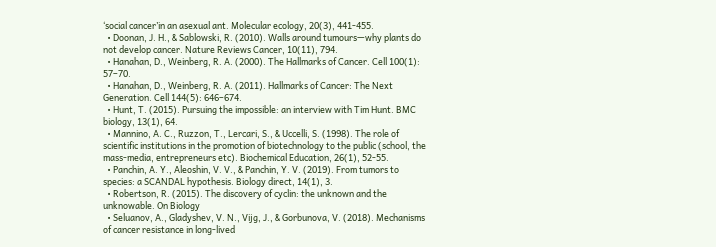‘social cancer’in an asexual ant. Molecular ecology, 20(3), 441-455.
  • Doonan, J. H., & Sablowski, R. (2010). Walls around tumours—why plants do not develop cancer. Nature Reviews Cancer, 10(11), 794.
  • Hanahan, D., Weinberg, R. A. (2000). The Hallmarks of Cancer. Cell 100(1): 57–70.
  • Hanahan, D., Weinberg, R. A. (2011). Hallmarks of Cancer: The Next Generation. Cell 144(5): 646–674.
  • Hunt, T. (2015). Pursuing the impossible: an interview with Tim Hunt. BMC biology, 13(1), 64.
  • Mannino, A. C., Ruzzon, T., Lercari, S., & Uccelli, S. (1998). The role of scientific institutions in the promotion of biotechnology to the public (school, the mass‐media, entrepreneurs etc). Biochemical Education, 26(1), 52-55.
  • Panchin, A. Y., Aleoshin, V. V., & Panchin, Y. V. (2019). From tumors to species: a SCANDAL hypothesis. Biology direct, 14(1), 3.
  • Robertson, R. (2015). The discovery of cyclin: the unknown and the unknowable. On Biology
  • Seluanov, A., Gladyshev, V. N., Vijg, J., & Gorbunova, V. (2018). Mechanisms of cancer resistance in long-lived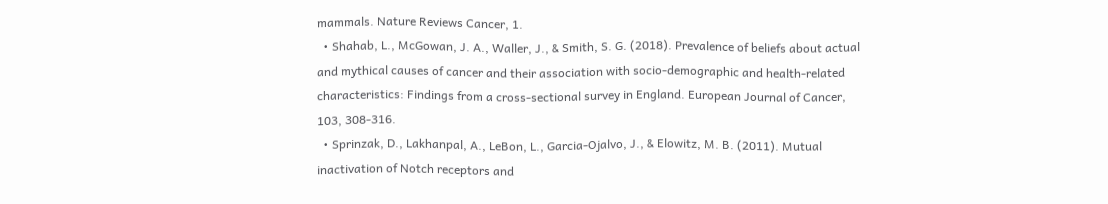mammals. Nature Reviews Cancer, 1.
  • Shahab, L., McGowan, J. A., Waller, J., & Smith, S. G. (2018). Prevalence of beliefs about actual and mythical causes of cancer and their association with socio-demographic and health-related characteristics: Findings from a cross-sectional survey in England. European Journal of Cancer, 103, 308-316.
  • Sprinzak, D., Lakhanpal, A., LeBon, L., Garcia-Ojalvo, J., & Elowitz, M. B. (2011). Mutual inactivation of Notch receptors and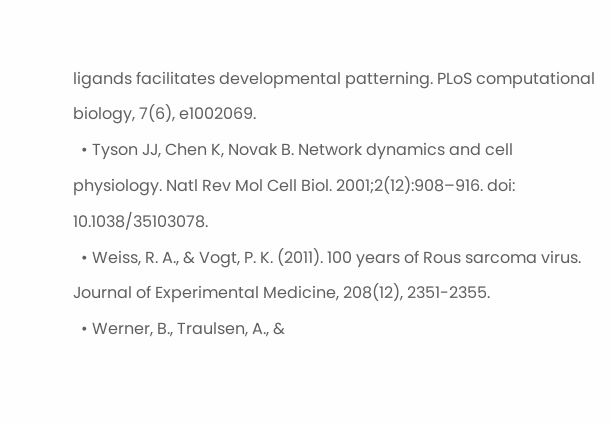ligands facilitates developmental patterning. PLoS computational biology, 7(6), e1002069.
  • Tyson JJ, Chen K, Novak B. Network dynamics and cell physiology. Natl Rev Mol Cell Biol. 2001;2(12):908–916. doi: 10.1038/35103078.
  • Weiss, R. A., & Vogt, P. K. (2011). 100 years of Rous sarcoma virus. Journal of Experimental Medicine, 208(12), 2351-2355.
  • Werner, B., Traulsen, A., &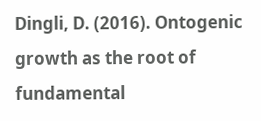Dingli, D. (2016). Ontogenic growth as the root of fundamental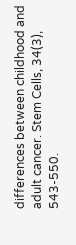differences between childhood and adult cancer. Stem Cells, 34(3), 543-550.